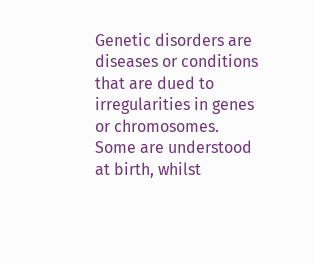Genetic disorders are diseases or conditions that are dued to irregularities in genes or chromosomes. Some are understood at birth, whilst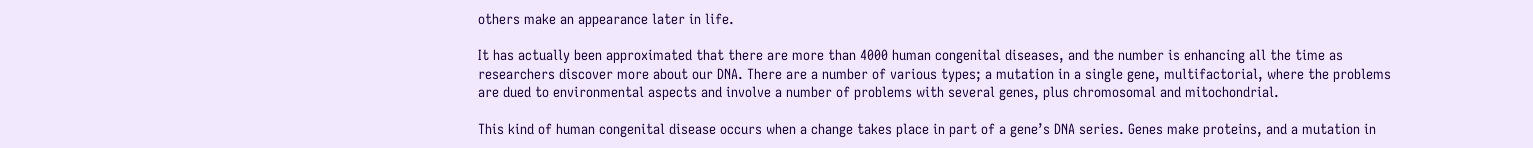others make an appearance later in life.

It has actually been approximated that there are more than 4000 human congenital diseases, and the number is enhancing all the time as researchers discover more about our DNA. There are a number of various types; a mutation in a single gene, multifactorial, where the problems are dued to environmental aspects and involve a number of problems with several genes, plus chromosomal and mitochondrial.

This kind of human congenital disease occurs when a change takes place in part of a gene’s DNA series. Genes make proteins, and a mutation in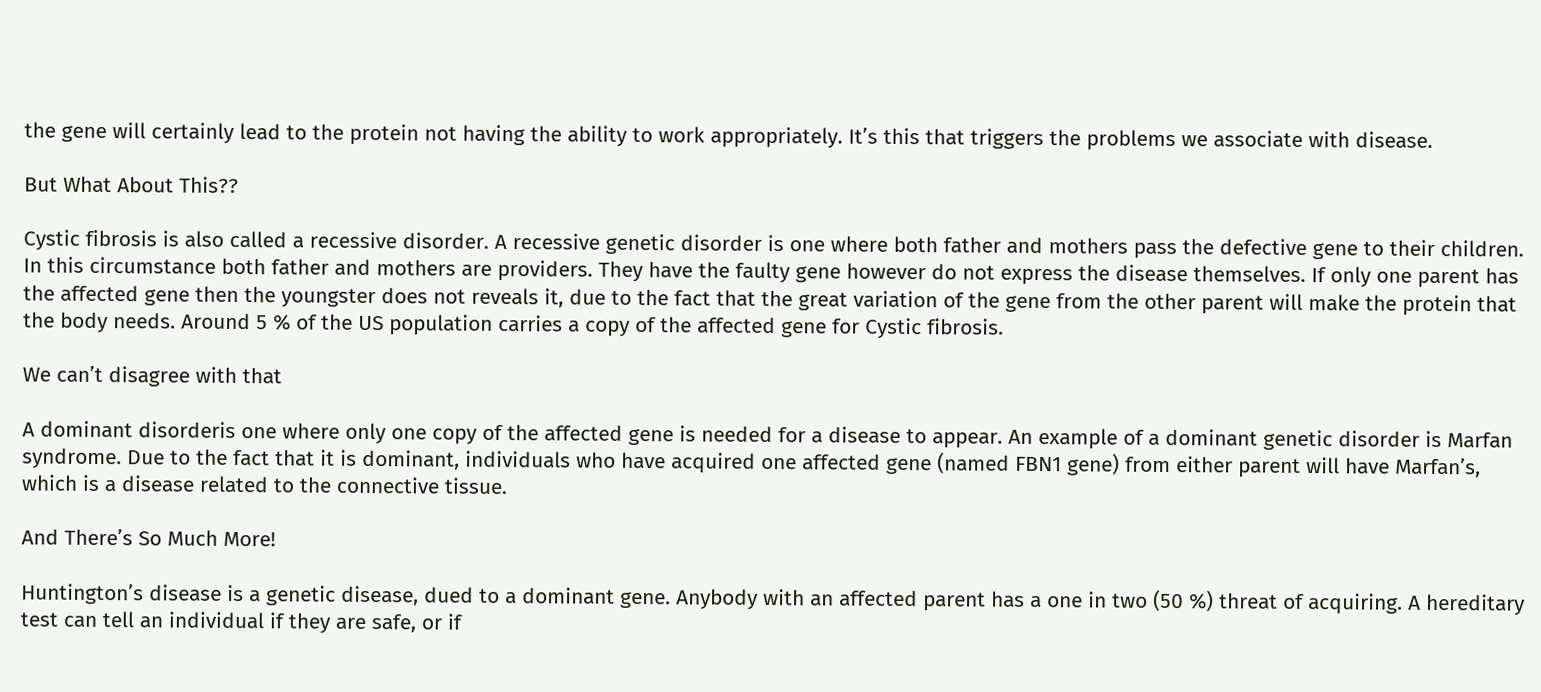the gene will certainly lead to the protein not having the ability to work appropriately. It’s this that triggers the problems we associate with disease.

But What About This??

Cystic fibrosis is also called a recessive disorder. A recessive genetic disorder is one where both father and mothers pass the defective gene to their children. In this circumstance both father and mothers are providers. They have the faulty gene however do not express the disease themselves. If only one parent has the affected gene then the youngster does not reveals it, due to the fact that the great variation of the gene from the other parent will make the protein that the body needs. Around 5 % of the US population carries a copy of the affected gene for Cystic fibrosis.

We can’t disagree with that

A dominant disorderis one where only one copy of the affected gene is needed for a disease to appear. An example of a dominant genetic disorder is Marfan syndrome. Due to the fact that it is dominant, individuals who have acquired one affected gene (named FBN1 gene) from either parent will have Marfan’s, which is a disease related to the connective tissue.

And There’s So Much More!

Huntington’s disease is a genetic disease, dued to a dominant gene. Anybody with an affected parent has a one in two (50 %) threat of acquiring. A hereditary test can tell an individual if they are safe, or if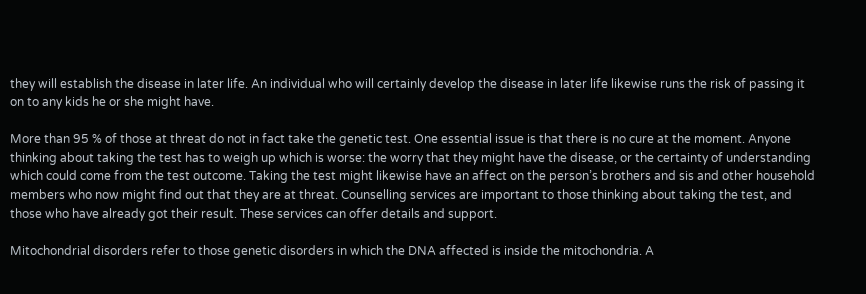they will establish the disease in later life. An individual who will certainly develop the disease in later life likewise runs the risk of passing it on to any kids he or she might have.

More than 95 % of those at threat do not in fact take the genetic test. One essential issue is that there is no cure at the moment. Anyone thinking about taking the test has to weigh up which is worse: the worry that they might have the disease, or the certainty of understanding which could come from the test outcome. Taking the test might likewise have an affect on the person’s brothers and sis and other household members who now might find out that they are at threat. Counselling services are important to those thinking about taking the test, and those who have already got their result. These services can offer details and support.

Mitochondrial disorders refer to those genetic disorders in which the DNA affected is inside the mitochondria. A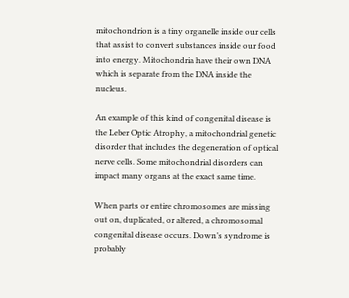mitochondrion is a tiny organelle inside our cells that assist to convert substances inside our food into energy. Mitochondria have their own DNA which is separate from the DNA inside the nucleus.

An example of this kind of congenital disease is the Leber Optic Atrophy, a mitochondrial genetic disorder that includes the degeneration of optical nerve cells. Some mitochondrial disorders can impact many organs at the exact same time.

When parts or entire chromosomes are missing out on, duplicated, or altered, a chromosomal congenital disease occurs. Down’s syndrome is probably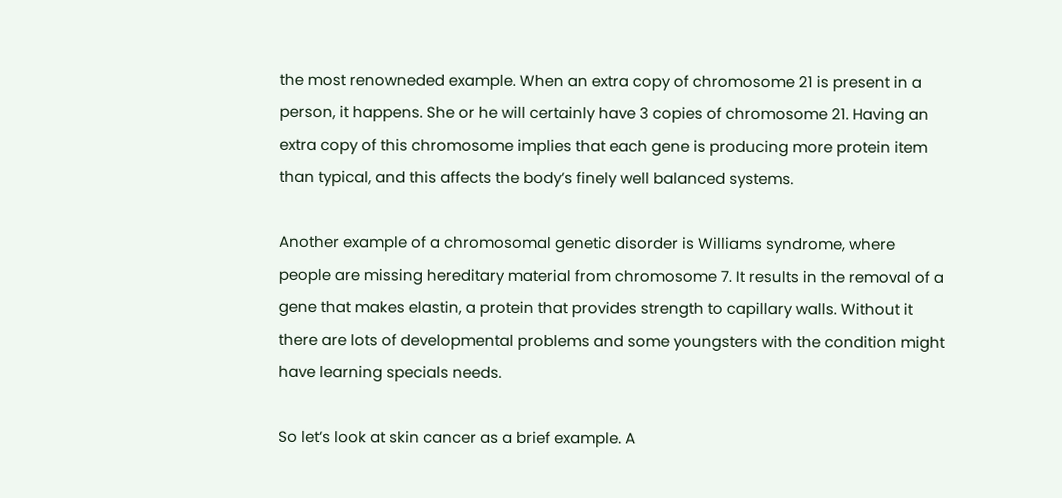the most renowneded example. When an extra copy of chromosome 21 is present in a person, it happens. She or he will certainly have 3 copies of chromosome 21. Having an extra copy of this chromosome implies that each gene is producing more protein item than typical, and this affects the body’s finely well balanced systems.

Another example of a chromosomal genetic disorder is Williams syndrome, where people are missing hereditary material from chromosome 7. It results in the removal of a gene that makes elastin, a protein that provides strength to capillary walls. Without it there are lots of developmental problems and some youngsters with the condition might have learning specials needs.

So let’s look at skin cancer as a brief example. A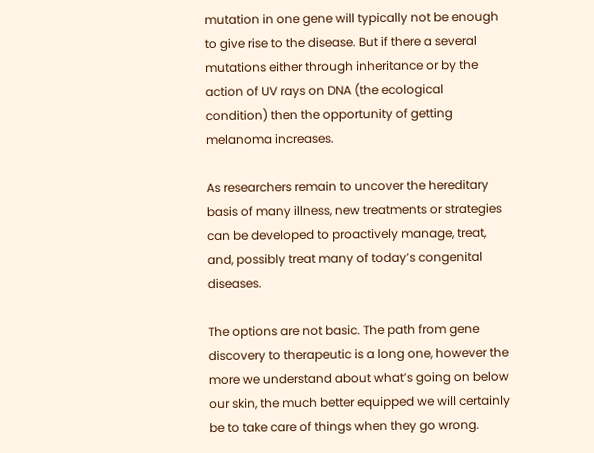mutation in one gene will typically not be enough to give rise to the disease. But if there a several mutations either through inheritance or by the action of UV rays on DNA (the ecological condition) then the opportunity of getting melanoma increases.

As researchers remain to uncover the hereditary basis of many illness, new treatments or strategies can be developed to proactively manage, treat, and, possibly treat many of today’s congenital diseases.

The options are not basic. The path from gene discovery to therapeutic is a long one, however the more we understand about what’s going on below our skin, the much better equipped we will certainly be to take care of things when they go wrong.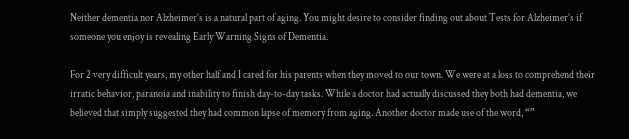Neither dementia nor Alzheimer’s is a natural part of aging. You might desire to consider finding out about Tests for Alzheimer’s if someone you enjoy is revealing Early Warning Signs of Dementia.

For 2 very difficult years, my other half and I cared for his parents when they moved to our town. We were at a loss to comprehend their irratic behavior, paranoia and inability to finish day-to-day tasks. While a doctor had actually discussed they both had dementia, we believed that simply suggested they had common lapse of memory from aging. Another doctor made use of the word, “”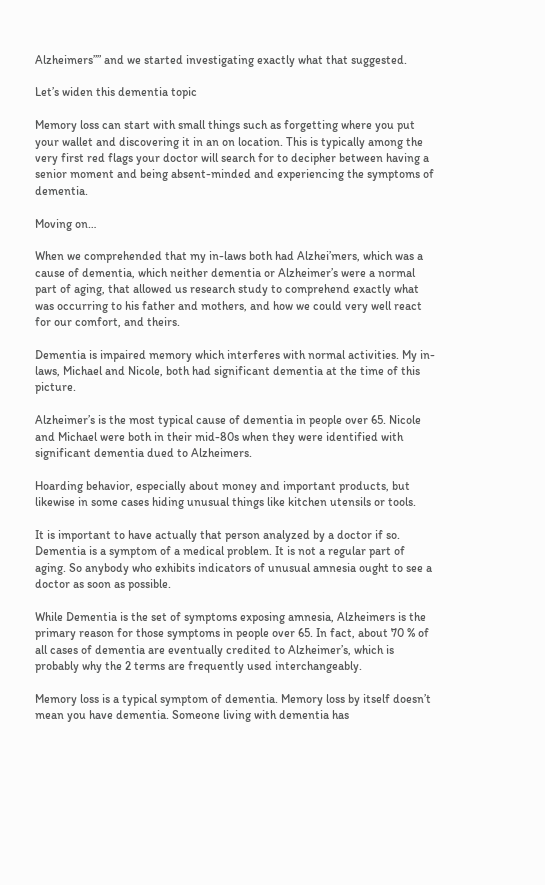Alzheimers”” and we started investigating exactly what that suggested.

Let’s widen this dementia topic

Memory loss can start with small things such as forgetting where you put your wallet and discovering it in an on location. This is typically among the very first red flags your doctor will search for to decipher between having a senior moment and being absent-minded and experiencing the symptoms of dementia.

Moving on…

When we comprehended that my in-laws both had Alzhei’mers, which was a cause of dementia, which neither dementia or Alzheimer’s were a normal part of aging, that allowed us research study to comprehend exactly what was occurring to his father and mothers, and how we could very well react for our comfort, and theirs.

Dementia is impaired memory which interferes with normal activities. My in-laws, Michael and Nicole, both had significant dementia at the time of this picture.

Alzheimer’s is the most typical cause of dementia in people over 65. Nicole and Michael were both in their mid-80s when they were identified with significant dementia dued to Alzheimers.

Hoarding behavior, especially about money and important products, but likewise in some cases hiding unusual things like kitchen utensils or tools.

It is important to have actually that person analyzed by a doctor if so. Dementia is a symptom of a medical problem. It is not a regular part of aging. So anybody who exhibits indicators of unusual amnesia ought to see a doctor as soon as possible.

While Dementia is the set of symptoms exposing amnesia, Alzheimers is the primary reason for those symptoms in people over 65. In fact, about 70 % of all cases of dementia are eventually credited to Alzheimer’s, which is probably why the 2 terms are frequently used interchangeably.

Memory loss is a typical symptom of dementia. Memory loss by itself doesn’t mean you have dementia. Someone living with dementia has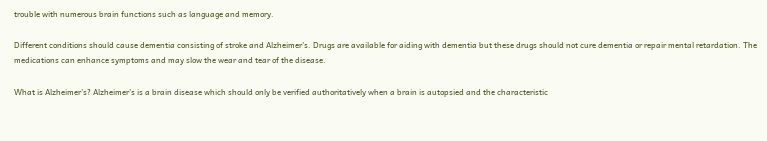trouble with numerous brain functions such as language and memory.

Different conditions should cause dementia consisting of stroke and Alzheimer’s. Drugs are available for aiding with dementia but these drugs should not cure dementia or repair mental retardation. The medications can enhance symptoms and may slow the wear and tear of the disease.

What is Alzheimer’s? Alzheimer’s is a brain disease which should only be verified authoritatively when a brain is autopsied and the characteristic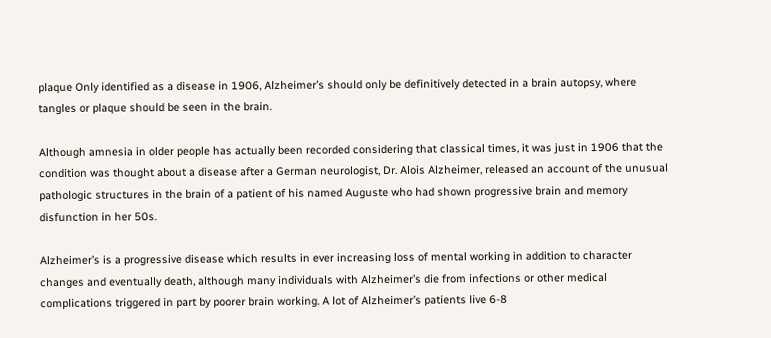plaque Only identified as a disease in 1906, Alzheimer’s should only be definitively detected in a brain autopsy, where tangles or plaque should be seen in the brain.

Although amnesia in older people has actually been recorded considering that classical times, it was just in 1906 that the condition was thought about a disease after a German neurologist, Dr. Alois Alzheimer, released an account of the unusual pathologic structures in the brain of a patient of his named Auguste who had shown progressive brain and memory disfunction in her 50s.

Alzheimer’s is a progressive disease which results in ever increasing loss of mental working in addition to character changes and eventually death, although many individuals with Alzheimer’s die from infections or other medical complications triggered in part by poorer brain working. A lot of Alzheimer’s patients live 6-8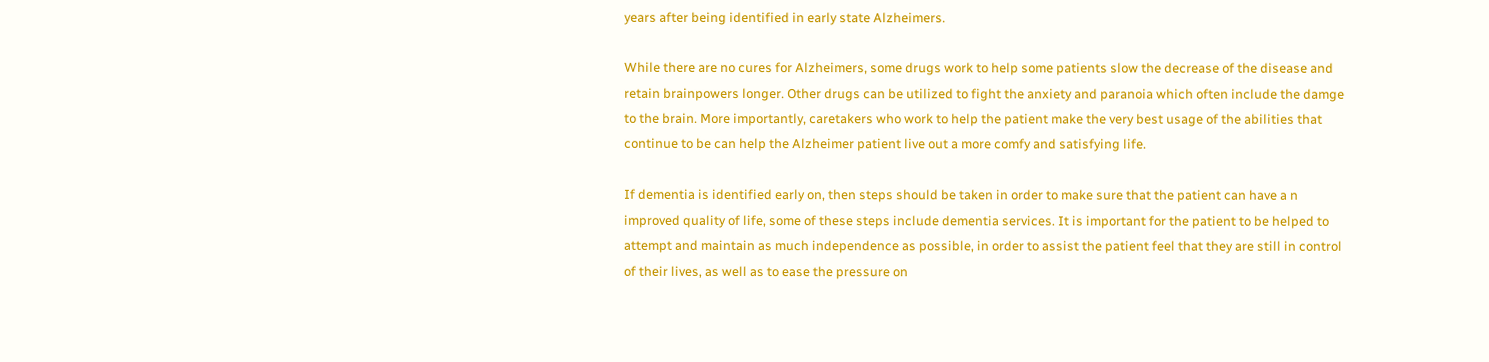years after being identified in early state Alzheimers.

While there are no cures for Alzheimers, some drugs work to help some patients slow the decrease of the disease and retain brainpowers longer. Other drugs can be utilized to fight the anxiety and paranoia which often include the damge to the brain. More importantly, caretakers who work to help the patient make the very best usage of the abilities that continue to be can help the Alzheimer patient live out a more comfy and satisfying life.

If dementia is identified early on, then steps should be taken in order to make sure that the patient can have a n improved quality of life, some of these steps include dementia services. It is important for the patient to be helped to attempt and maintain as much independence as possible, in order to assist the patient feel that they are still in control of their lives, as well as to ease the pressure on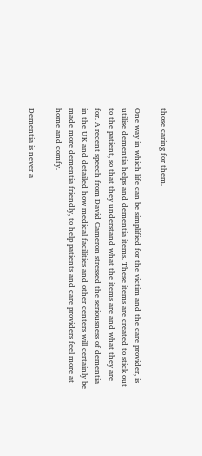those caring for them.

One way in which life can be simplified for the victim and the care provider, is utilise dementia helps and dementia items. These items are created to stick out to the patient, so that they understand what the items are and what they are for. A recent speech from David Cameron stressed the seriousness of dementia in the UK and detailed how medical facilities and other centers will certainly be made more dementia friendly, to help patients and care providers feel more at home and comfy.

Dementia is never a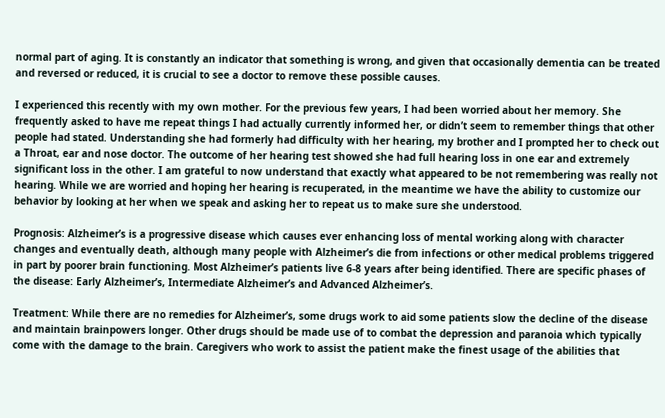normal part of aging. It is constantly an indicator that something is wrong, and given that occasionally dementia can be treated and reversed or reduced, it is crucial to see a doctor to remove these possible causes.

I experienced this recently with my own mother. For the previous few years, I had been worried about her memory. She frequently asked to have me repeat things I had actually currently informed her, or didn’t seem to remember things that other people had stated. Understanding she had formerly had difficulty with her hearing, my brother and I prompted her to check out a Throat, ear and nose doctor. The outcome of her hearing test showed she had full hearing loss in one ear and extremely significant loss in the other. I am grateful to now understand that exactly what appeared to be not remembering was really not hearing. While we are worried and hoping her hearing is recuperated, in the meantime we have the ability to customize our behavior by looking at her when we speak and asking her to repeat us to make sure she understood.

Prognosis: Alzheimer’s is a progressive disease which causes ever enhancing loss of mental working along with character changes and eventually death, although many people with Alzheimer’s die from infections or other medical problems triggered in part by poorer brain functioning. Most Alzheimer’s patients live 6-8 years after being identified. There are specific phases of the disease: Early Alzheimer’s, Intermediate Alzheimer’s and Advanced Alzheimer’s.

Treatment: While there are no remedies for Alzheimer’s, some drugs work to aid some patients slow the decline of the disease and maintain brainpowers longer. Other drugs should be made use of to combat the depression and paranoia which typically come with the damage to the brain. Caregivers who work to assist the patient make the finest usage of the abilities that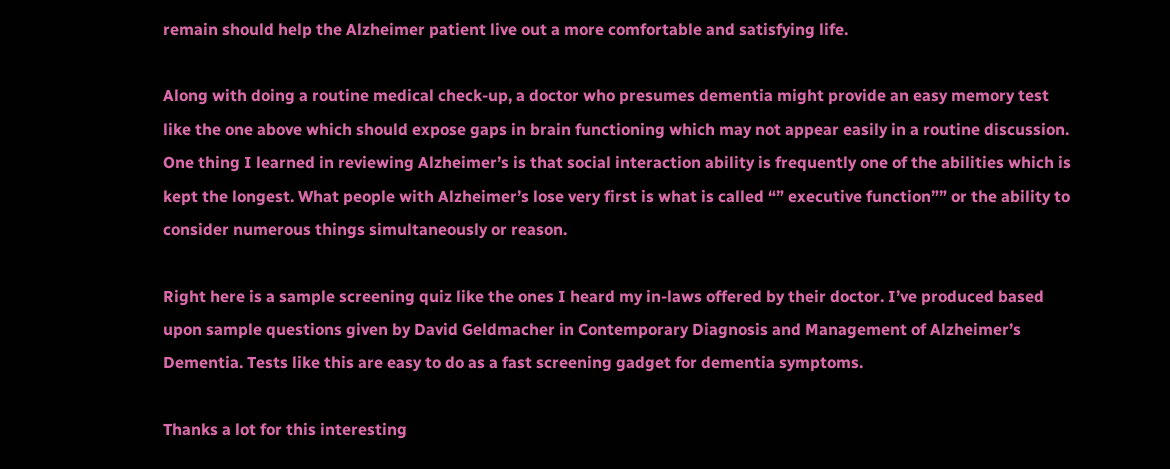remain should help the Alzheimer patient live out a more comfortable and satisfying life.

Along with doing a routine medical check-up, a doctor who presumes dementia might provide an easy memory test like the one above which should expose gaps in brain functioning which may not appear easily in a routine discussion. One thing I learned in reviewing Alzheimer’s is that social interaction ability is frequently one of the abilities which is kept the longest. What people with Alzheimer’s lose very first is what is called “” executive function”” or the ability to consider numerous things simultaneously or reason.

Right here is a sample screening quiz like the ones I heard my in-laws offered by their doctor. I’ve produced based upon sample questions given by David Geldmacher in Contemporary Diagnosis and Management of Alzheimer’s Dementia. Tests like this are easy to do as a fast screening gadget for dementia symptoms.

Thanks a lot for this interesting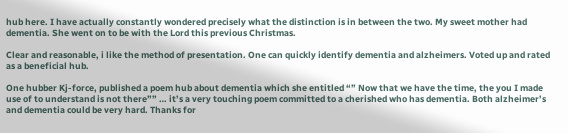hub here. I have actually constantly wondered precisely what the distinction is in between the two. My sweet mother had dementia. She went on to be with the Lord this previous Christmas.

Clear and reasonable, i like the method of presentation. One can quickly identify dementia and alzheimers. Voted up and rated as a beneficial hub.

One hubber Kj-force, published a poem hub about dementia which she entitled “” Now that we have the time, the you I made use of to understand is not there”” … it’s a very touching poem committed to a cherished who has dementia. Both alzheimer’s and dementia could be very hard. Thanks for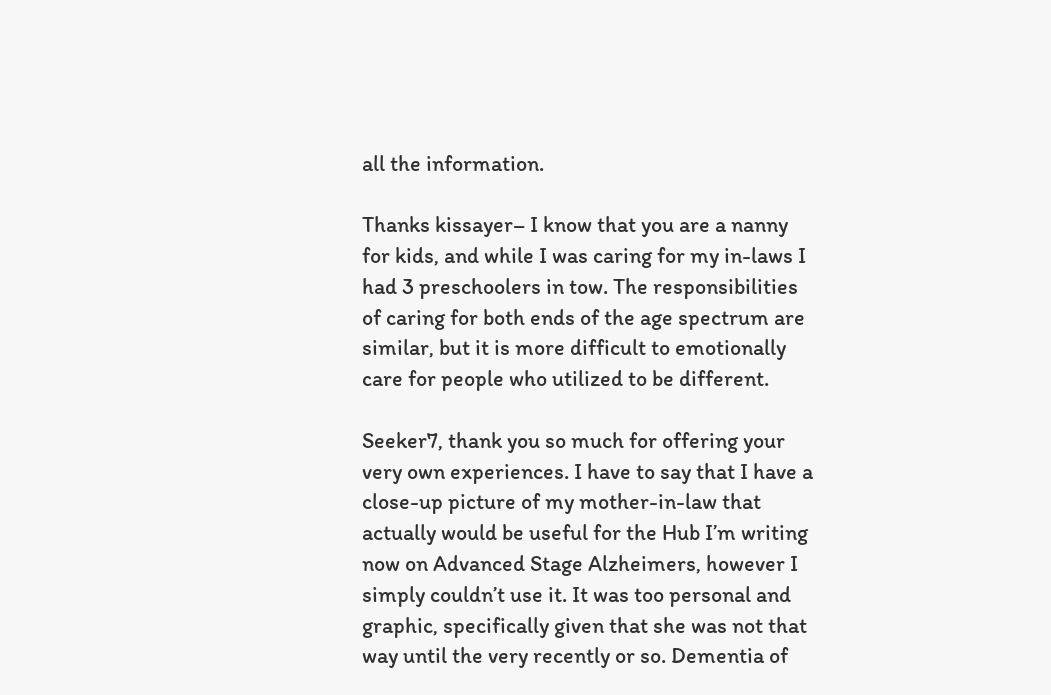all the information.

Thanks kissayer– I know that you are a nanny for kids, and while I was caring for my in-laws I had 3 preschoolers in tow. The responsibilities of caring for both ends of the age spectrum are similar, but it is more difficult to emotionally care for people who utilized to be different.

Seeker7, thank you so much for offering your very own experiences. I have to say that I have a close-up picture of my mother-in-law that actually would be useful for the Hub I’m writing now on Advanced Stage Alzheimers, however I simply couldn’t use it. It was too personal and graphic, specifically given that she was not that way until the very recently or so. Dementia of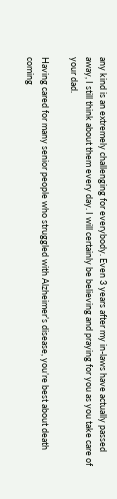any kind is an extremely challenging for everybody. Even 3 years after my in-laws have actually passed away, I still think about them every day. I will certainly be believing and praying for you as you take care of your dad.

Having cared for many senior people who struggled with Alzheimer’s disease, you’re best about death coming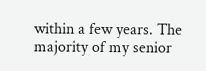within a few years. The majority of my senior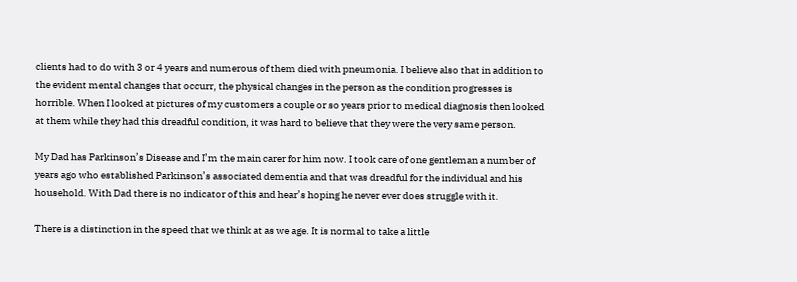clients had to do with 3 or 4 years and numerous of them died with pneumonia. I believe also that in addition to the evident mental changes that occurr, the physical changes in the person as the condition progresses is horrible. When I looked at pictures of my customers a couple or so years prior to medical diagnosis then looked at them while they had this dreadful condition, it was hard to believe that they were the very same person.

My Dad has Parkinson’s Disease and I’m the main carer for him now. I took care of one gentleman a number of years ago who established Parkinson’s associated dementia and that was dreadful for the individual and his household. With Dad there is no indicator of this and hear’s hoping he never ever does struggle with it.

There is a distinction in the speed that we think at as we age. It is normal to take a little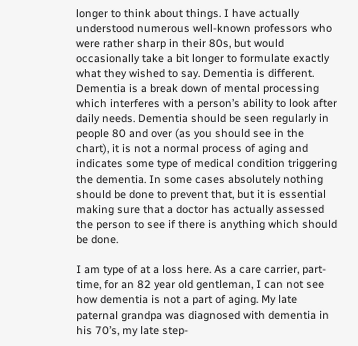longer to think about things. I have actually understood numerous well-known professors who were rather sharp in their 80s, but would occasionally take a bit longer to formulate exactly what they wished to say. Dementia is different. Dementia is a break down of mental processing which interferes with a person’s ability to look after daily needs. Dementia should be seen regularly in people 80 and over (as you should see in the chart), it is not a normal process of aging and indicates some type of medical condition triggering the dementia. In some cases absolutely nothing should be done to prevent that, but it is essential making sure that a doctor has actually assessed the person to see if there is anything which should be done.

I am type of at a loss here. As a care carrier, part-time, for an 82 year old gentleman, I can not see how dementia is not a part of aging. My late paternal grandpa was diagnosed with dementia in his 70’s, my late step-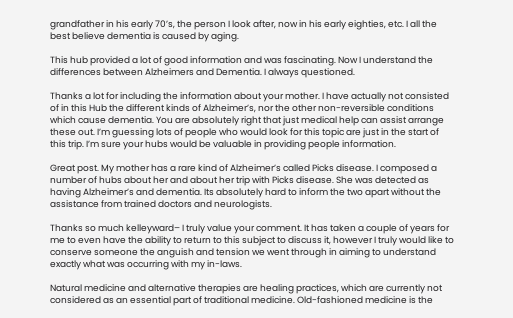grandfather in his early 70’s, the person I look after, now in his early eighties, etc. I all the best believe dementia is caused by aging.

This hub provided a lot of good information and was fascinating. Now I understand the differences between Alzheimers and Dementia. I always questioned.

Thanks a lot for including the information about your mother. I have actually not consisted of in this Hub the different kinds of Alzheimer’s, nor the other non-reversible conditions which cause dementia. You are absolutely right that just medical help can assist arrange these out. I’m guessing lots of people who would look for this topic are just in the start of this trip. I’m sure your hubs would be valuable in providing people information.

Great post. My mother has a rare kind of Alzheimer’s called Picks disease. I composed a number of hubs about her and about her trip with Picks disease. She was detected as having Alzheimer’s and dementia. Its absolutely hard to inform the two apart without the assistance from trained doctors and neurologists.

Thanks so much kelleyward– I truly value your comment. It has taken a couple of years for me to even have the ability to return to this subject to discuss it, however I truly would like to conserve someone the anguish and tension we went through in aiming to understand exactly what was occurring with my in-laws.

Natural medicine and alternative therapies are healing practices, which are currently not considered as an essential part of traditional medicine. Old-fashioned medicine is the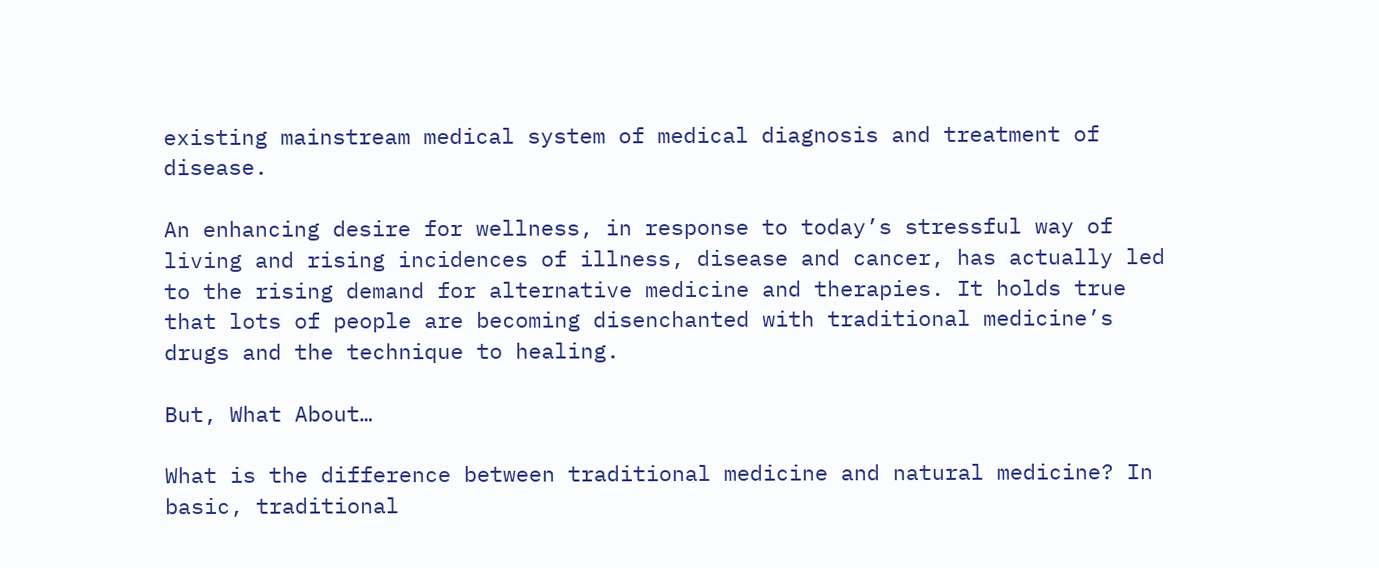existing mainstream medical system of medical diagnosis and treatment of disease.

An enhancing desire for wellness, in response to today’s stressful way of living and rising incidences of illness, disease and cancer, has actually led to the rising demand for alternative medicine and therapies. It holds true that lots of people are becoming disenchanted with traditional medicine’s drugs and the technique to healing.

But, What About…

What is the difference between traditional medicine and natural medicine? In basic, traditional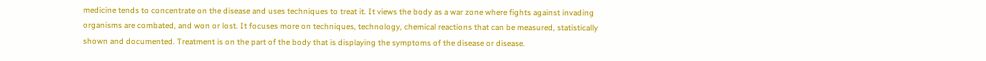medicine tends to concentrate on the disease and uses techniques to treat it. It views the body as a war zone where fights against invading organisms are combated, and won or lost. It focuses more on techniques, technology, chemical reactions that can be measured, statistically shown and documented. Treatment is on the part of the body that is displaying the symptoms of the disease or disease.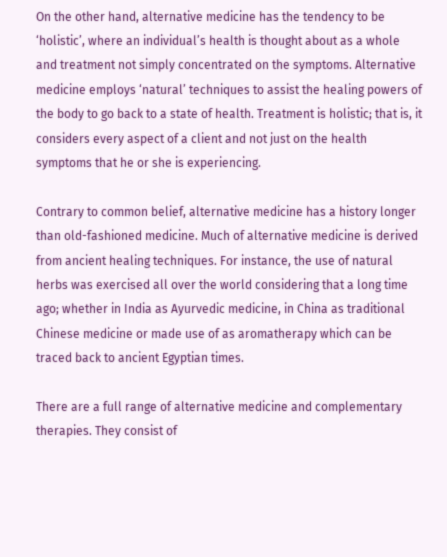On the other hand, alternative medicine has the tendency to be ‘holistic’, where an individual’s health is thought about as a whole and treatment not simply concentrated on the symptoms. Alternative medicine employs ‘natural’ techniques to assist the healing powers of the body to go back to a state of health. Treatment is holistic; that is, it considers every aspect of a client and not just on the health symptoms that he or she is experiencing.

Contrary to common belief, alternative medicine has a history longer than old-fashioned medicine. Much of alternative medicine is derived from ancient healing techniques. For instance, the use of natural herbs was exercised all over the world considering that a long time ago; whether in India as Ayurvedic medicine, in China as traditional Chinese medicine or made use of as aromatherapy which can be traced back to ancient Egyptian times.

There are a full range of alternative medicine and complementary therapies. They consist of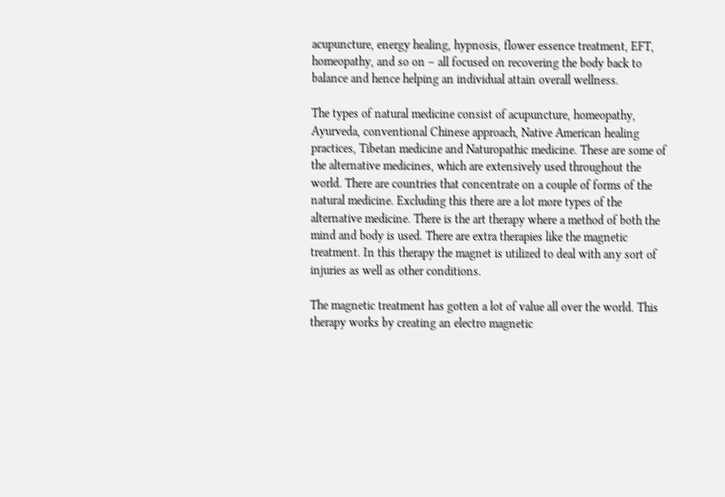acupuncture, energy healing, hypnosis, flower essence treatment, EFT, homeopathy, and so on – all focused on recovering the body back to balance and hence helping an individual attain overall wellness.

The types of natural medicine consist of acupuncture, homeopathy, Ayurveda, conventional Chinese approach, Native American healing practices, Tibetan medicine and Naturopathic medicine. These are some of the alternative medicines, which are extensively used throughout the world. There are countries that concentrate on a couple of forms of the natural medicine. Excluding this there are a lot more types of the alternative medicine. There is the art therapy where a method of both the mind and body is used. There are extra therapies like the magnetic treatment. In this therapy the magnet is utilized to deal with any sort of injuries as well as other conditions.

The magnetic treatment has gotten a lot of value all over the world. This therapy works by creating an electro magnetic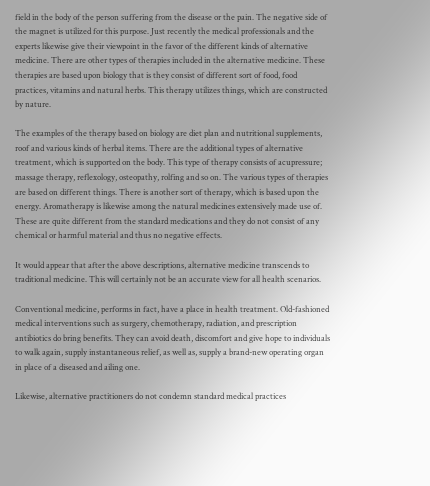field in the body of the person suffering from the disease or the pain. The negative side of the magnet is utilized for this purpose. Just recently the medical professionals and the experts likewise give their viewpoint in the favor of the different kinds of alternative medicine. There are other types of therapies included in the alternative medicine. These therapies are based upon biology that is they consist of different sort of food, food practices, vitamins and natural herbs. This therapy utilizes things, which are constructed by nature.

The examples of the therapy based on biology are diet plan and nutritional supplements, roof and various kinds of herbal items. There are the additional types of alternative treatment, which is supported on the body. This type of therapy consists of acupressure; massage therapy, reflexology, osteopathy, rolfing and so on. The various types of therapies are based on different things. There is another sort of therapy, which is based upon the energy. Aromatherapy is likewise among the natural medicines extensively made use of. These are quite different from the standard medications and they do not consist of any chemical or harmful material and thus no negative effects.

It would appear that after the above descriptions, alternative medicine transcends to traditional medicine. This will certainly not be an accurate view for all health scenarios.

Conventional medicine, performs in fact, have a place in health treatment. Old-fashioned medical interventions such as surgery, chemotherapy, radiation, and prescription antibiotics do bring benefits. They can avoid death, discomfort and give hope to individuals to walk again, supply instantaneous relief, as well as, supply a brand-new operating organ in place of a diseased and ailing one.

Likewise, alternative practitioners do not condemn standard medical practices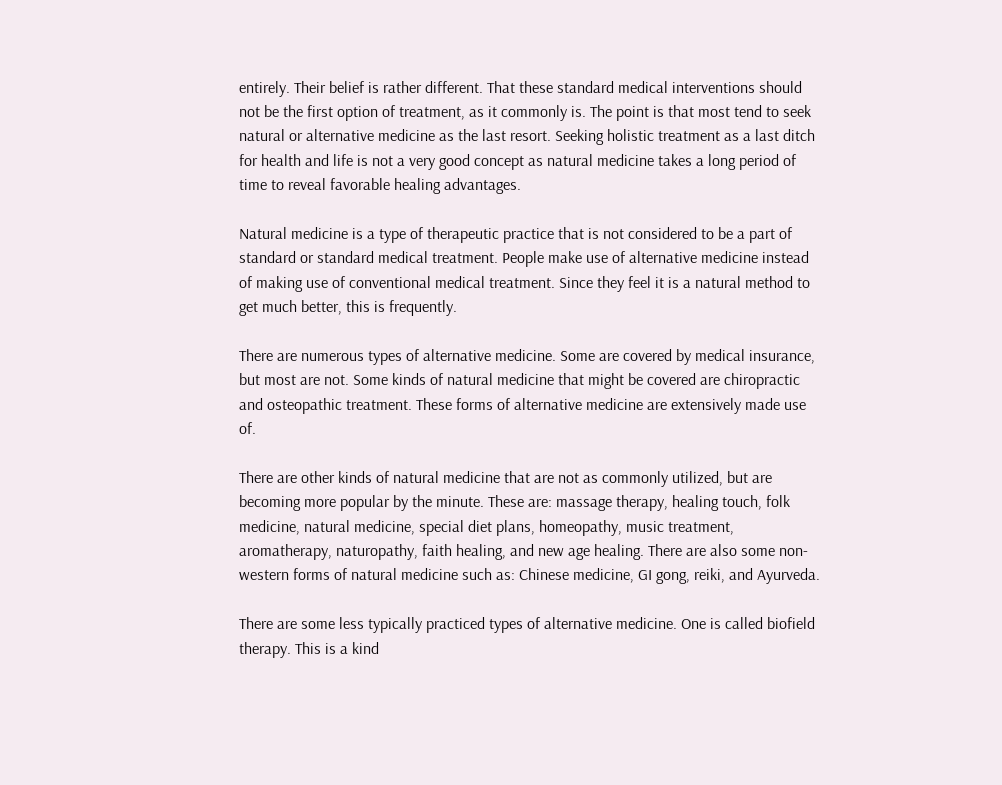entirely. Their belief is rather different. That these standard medical interventions should not be the first option of treatment, as it commonly is. The point is that most tend to seek natural or alternative medicine as the last resort. Seeking holistic treatment as a last ditch for health and life is not a very good concept as natural medicine takes a long period of time to reveal favorable healing advantages.

Natural medicine is a type of therapeutic practice that is not considered to be a part of standard or standard medical treatment. People make use of alternative medicine instead of making use of conventional medical treatment. Since they feel it is a natural method to get much better, this is frequently.

There are numerous types of alternative medicine. Some are covered by medical insurance, but most are not. Some kinds of natural medicine that might be covered are chiropractic and osteopathic treatment. These forms of alternative medicine are extensively made use of.

There are other kinds of natural medicine that are not as commonly utilized, but are becoming more popular by the minute. These are: massage therapy, healing touch, folk medicine, natural medicine, special diet plans, homeopathy, music treatment, aromatherapy, naturopathy, faith healing, and new age healing. There are also some non-western forms of natural medicine such as: Chinese medicine, GI gong, reiki, and Ayurveda.

There are some less typically practiced types of alternative medicine. One is called biofield therapy. This is a kind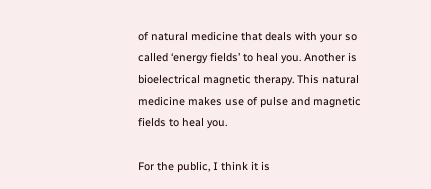of natural medicine that deals with your so called ‘energy fields’ to heal you. Another is bioelectrical magnetic therapy. This natural medicine makes use of pulse and magnetic fields to heal you.

For the public, I think it is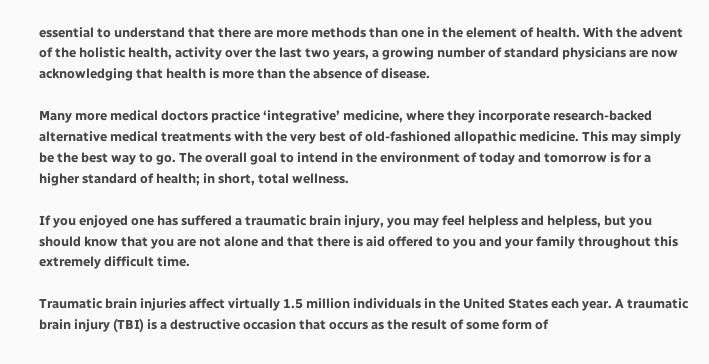essential to understand that there are more methods than one in the element of health. With the advent of the holistic health, activity over the last two years, a growing number of standard physicians are now acknowledging that health is more than the absence of disease.

Many more medical doctors practice ‘integrative’ medicine, where they incorporate research-backed alternative medical treatments with the very best of old-fashioned allopathic medicine. This may simply be the best way to go. The overall goal to intend in the environment of today and tomorrow is for a higher standard of health; in short, total wellness.

If you enjoyed one has suffered a traumatic brain injury, you may feel helpless and helpless, but you should know that you are not alone and that there is aid offered to you and your family throughout this extremely difficult time.

Traumatic brain injuries affect virtually 1.5 million individuals in the United States each year. A traumatic brain injury (TBI) is a destructive occasion that occurs as the result of some form of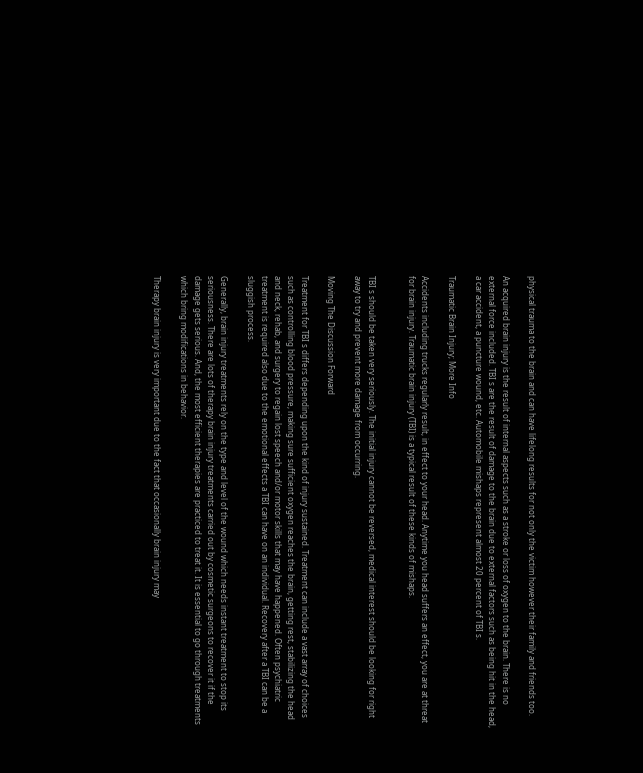physical trauma to the brain and can have lifelong results for not only the victim however their family and friends too.

An acquired brain injury is the result of internal aspects such as a stroke or loss of oxygen to the brain. There is no external force included. TBI s are the result of damage to the brain due to external factors such as being hit in the head, a car accident, a puncture wound, etc. Automobile mishaps represent almost 20 percent of TBI s.

Traumatic Brain Injury; More Info

Accidents including trucks regularly result, in effect to your head. Anytime you head suffers an effect, you are at threat for brain injury. Traumatic brain injury (TBI) is a typical result of these kinds of mishaps.


TBI s should be taken very seriously. The initial injury cannot be reversed, medical interest should be looking for right away to try and prevent more damage from occurring.

Moving The Discussion Forward

Treatment for TBI s differs depending upon the kind of injury sustained. Treatment can include a vast array of choices such as controlling blood pressure, making sure sufficient oxygen reaches the brain, getting rest, stabilizing the head and neck, rehab, and surgery to regain lost speech and/or motor skills that may have happened. Often psychiatric treatment is required also due to the emotional effects a TBI can have on an individual. Recovery after a TBI can be a sluggish process.

Generally, brain injury treatments rely on the type and level of the wound which needs instant treatment to stop its seriousness. There are lots of therapy brain injury treatments carried out by cosmetic surgeons to recover it if the damage gets serious. And, the most efficient therapies are practiced to treat it. It is essential to go through treatments which bring modifications in behavior.

Therapy brain injury is very important due to the fact that occasionally brain injury may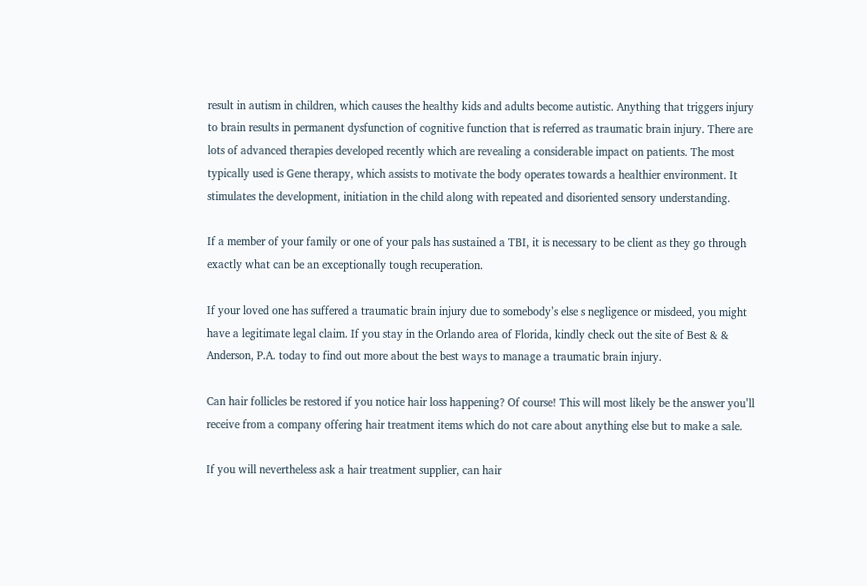result in autism in children, which causes the healthy kids and adults become autistic. Anything that triggers injury to brain results in permanent dysfunction of cognitive function that is referred as traumatic brain injury. There are lots of advanced therapies developed recently which are revealing a considerable impact on patients. The most typically used is Gene therapy, which assists to motivate the body operates towards a healthier environment. It stimulates the development, initiation in the child along with repeated and disoriented sensory understanding.

If a member of your family or one of your pals has sustained a TBI, it is necessary to be client as they go through exactly what can be an exceptionally tough recuperation.

If your loved one has suffered a traumatic brain injury due to somebody’s else s negligence or misdeed, you might have a legitimate legal claim. If you stay in the Orlando area of Florida, kindly check out the site of Best & & Anderson, P.A. today to find out more about the best ways to manage a traumatic brain injury.

Can hair follicles be restored if you notice hair loss happening? Of course! This will most likely be the answer you’ll receive from a company offering hair treatment items which do not care about anything else but to make a sale.

If you will nevertheless ask a hair treatment supplier, can hair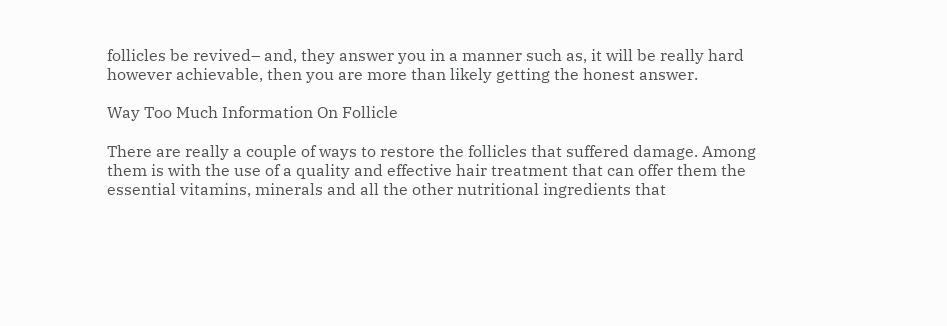follicles be revived– and, they answer you in a manner such as, it will be really hard however achievable, then you are more than likely getting the honest answer.

Way Too Much Information On Follicle

There are really a couple of ways to restore the follicles that suffered damage. Among them is with the use of a quality and effective hair treatment that can offer them the essential vitamins, minerals and all the other nutritional ingredients that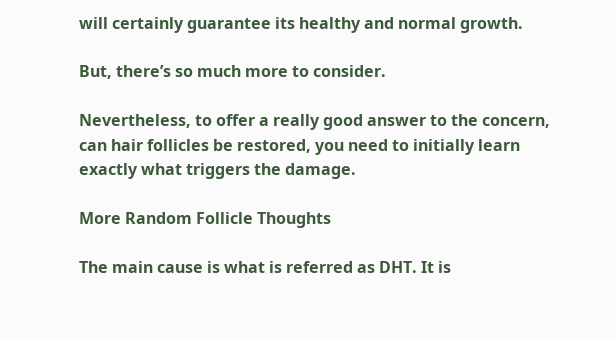will certainly guarantee its healthy and normal growth.

But, there’s so much more to consider.

Nevertheless, to offer a really good answer to the concern, can hair follicles be restored, you need to initially learn exactly what triggers the damage.

More Random Follicle Thoughts

The main cause is what is referred as DHT. It is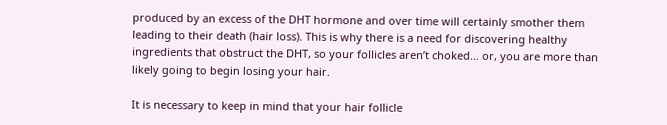produced by an excess of the DHT hormone and over time will certainly smother them leading to their death (hair loss). This is why there is a need for discovering healthy ingredients that obstruct the DHT, so your follicles aren’t choked… or, you are more than likely going to begin losing your hair.

It is necessary to keep in mind that your hair follicle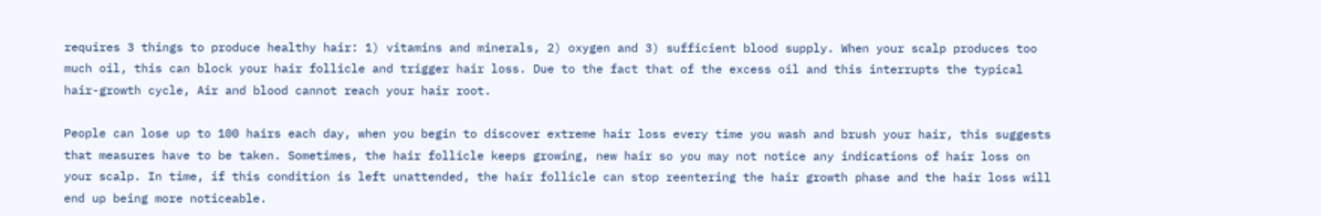requires 3 things to produce healthy hair: 1) vitamins and minerals, 2) oxygen and 3) sufficient blood supply. When your scalp produces too much oil, this can block your hair follicle and trigger hair loss. Due to the fact that of the excess oil and this interrupts the typical hair-growth cycle, Air and blood cannot reach your hair root.

People can lose up to 100 hairs each day, when you begin to discover extreme hair loss every time you wash and brush your hair, this suggests that measures have to be taken. Sometimes, the hair follicle keeps growing, new hair so you may not notice any indications of hair loss on your scalp. In time, if this condition is left unattended, the hair follicle can stop reentering the hair growth phase and the hair loss will end up being more noticeable.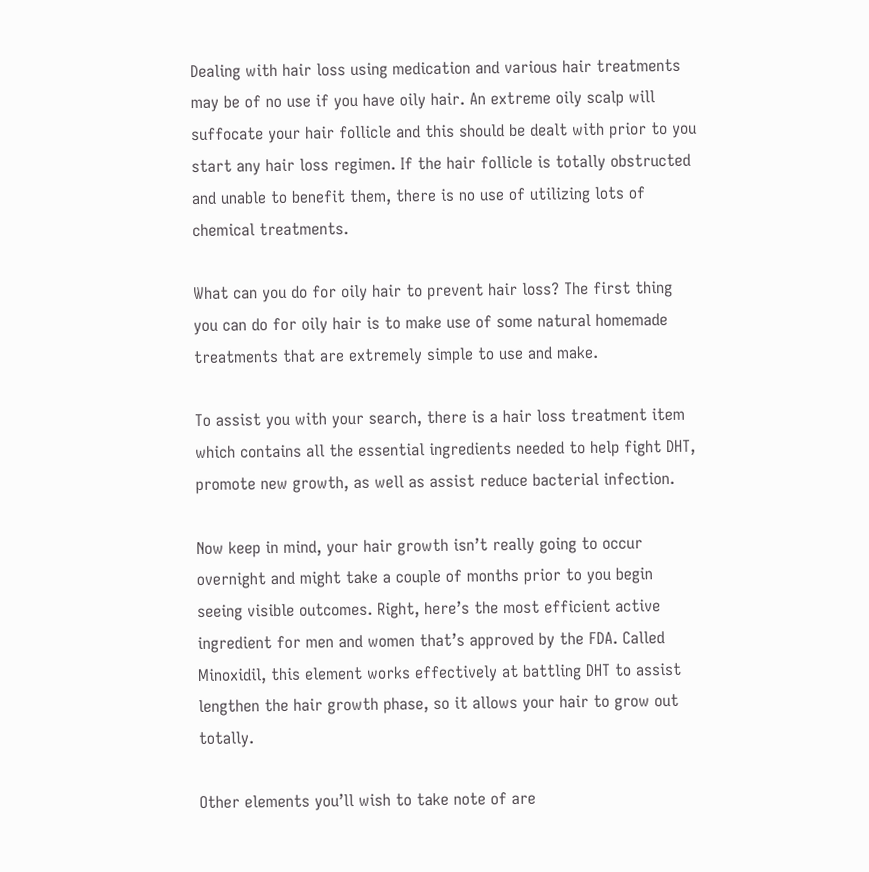Dealing with hair loss using medication and various hair treatments may be of no use if you have oily hair. An extreme oily scalp will suffocate your hair follicle and this should be dealt with prior to you start any hair loss regimen. If the hair follicle is totally obstructed and unable to benefit them, there is no use of utilizing lots of chemical treatments.

What can you do for oily hair to prevent hair loss? The first thing you can do for oily hair is to make use of some natural homemade treatments that are extremely simple to use and make.

To assist you with your search, there is a hair loss treatment item which contains all the essential ingredients needed to help fight DHT, promote new growth, as well as assist reduce bacterial infection.

Now keep in mind, your hair growth isn’t really going to occur overnight and might take a couple of months prior to you begin seeing visible outcomes. Right, here’s the most efficient active ingredient for men and women that’s approved by the FDA. Called Minoxidil, this element works effectively at battling DHT to assist lengthen the hair growth phase, so it allows your hair to grow out totally.

Other elements you’ll wish to take note of are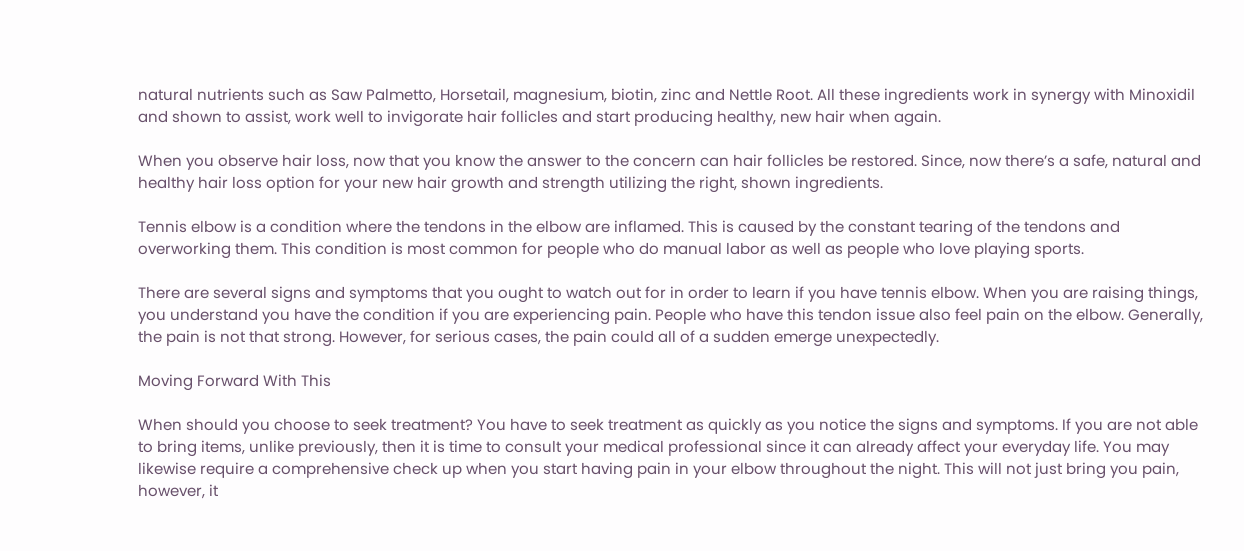natural nutrients such as Saw Palmetto, Horsetail, magnesium, biotin, zinc and Nettle Root. All these ingredients work in synergy with Minoxidil and shown to assist, work well to invigorate hair follicles and start producing healthy, new hair when again.

When you observe hair loss, now that you know the answer to the concern can hair follicles be restored. Since, now there’s a safe, natural and healthy hair loss option for your new hair growth and strength utilizing the right, shown ingredients.

Tennis elbow is a condition where the tendons in the elbow are inflamed. This is caused by the constant tearing of the tendons and overworking them. This condition is most common for people who do manual labor as well as people who love playing sports.

There are several signs and symptoms that you ought to watch out for in order to learn if you have tennis elbow. When you are raising things, you understand you have the condition if you are experiencing pain. People who have this tendon issue also feel pain on the elbow. Generally, the pain is not that strong. However, for serious cases, the pain could all of a sudden emerge unexpectedly.

Moving Forward With This

When should you choose to seek treatment? You have to seek treatment as quickly as you notice the signs and symptoms. If you are not able to bring items, unlike previously, then it is time to consult your medical professional since it can already affect your everyday life. You may likewise require a comprehensive check up when you start having pain in your elbow throughout the night. This will not just bring you pain, however, it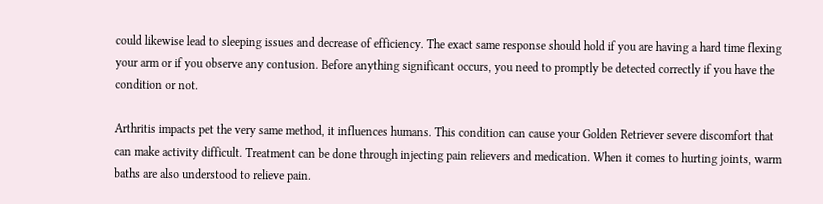could likewise lead to sleeping issues and decrease of efficiency. The exact same response should hold if you are having a hard time flexing your arm or if you observe any contusion. Before anything significant occurs, you need to promptly be detected correctly if you have the condition or not.

Arthritis impacts pet the very same method, it influences humans. This condition can cause your Golden Retriever severe discomfort that can make activity difficult. Treatment can be done through injecting pain relievers and medication. When it comes to hurting joints, warm baths are also understood to relieve pain.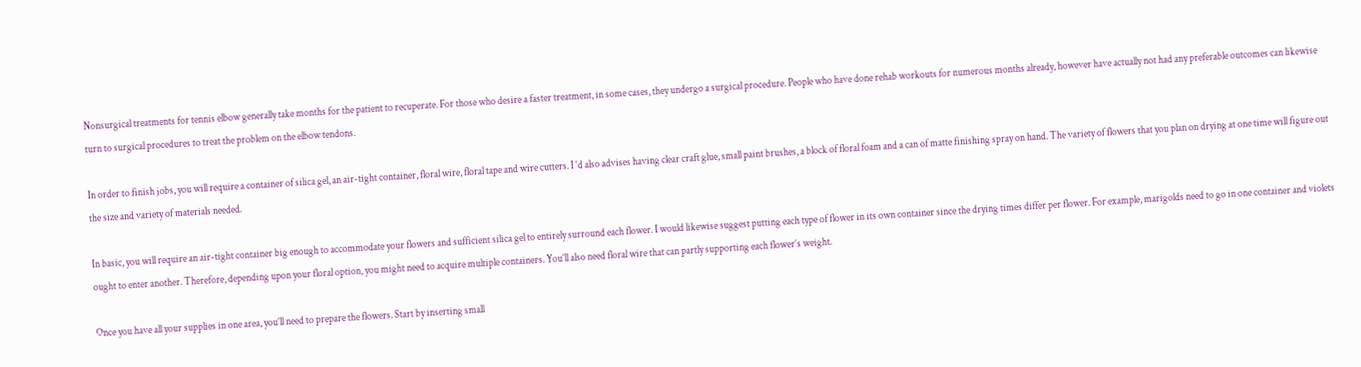Nonsurgical treatments for tennis elbow generally take months for the patient to recuperate. For those who desire a faster treatment, in some cases, they undergo a surgical procedure. People who have done rehab workouts for numerous months already, however have actually not had any preferable outcomes can likewise turn to surgical procedures to treat the problem on the elbow tendons.

In order to finish jobs, you will require a container of silica gel, an air-tight container, floral wire, floral tape and wire cutters. I ‘d also advises having clear craft glue, small paint brushes, a block of floral foam and a can of matte finishing spray on hand. The variety of flowers that you plan on drying at one time will figure out the size and variety of materials needed.

In basic, you will require an air-tight container big enough to accommodate your flowers and sufficient silica gel to entirely surround each flower. I would likewise suggest putting each type of flower in its own container since the drying times differ per flower. For example, marigolds need to go in one container and violets ought to enter another. Therefore, depending upon your floral option, you might need to acquire multiple containers. You’ll also need floral wire that can partly supporting each flower’s weight.

Once you have all your supplies in one area, you’ll need to prepare the flowers. Start by inserting small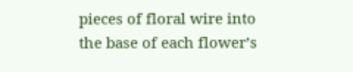pieces of floral wire into the base of each flower’s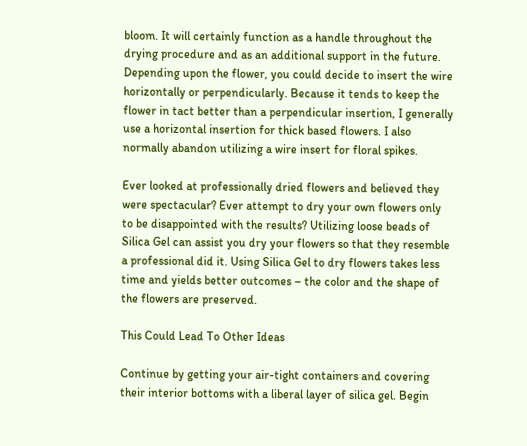bloom. It will certainly function as a handle throughout the drying procedure and as an additional support in the future. Depending upon the flower, you could decide to insert the wire horizontally or perpendicularly. Because it tends to keep the flower in tact better than a perpendicular insertion, I generally use a horizontal insertion for thick based flowers. I also normally abandon utilizing a wire insert for floral spikes.

Ever looked at professionally dried flowers and believed they were spectacular? Ever attempt to dry your own flowers only to be disappointed with the results? Utilizing loose beads of Silica Gel can assist you dry your flowers so that they resemble a professional did it. Using Silica Gel to dry flowers takes less time and yields better outcomes – the color and the shape of the flowers are preserved.

This Could Lead To Other Ideas

Continue by getting your air-tight containers and covering their interior bottoms with a liberal layer of silica gel. Begin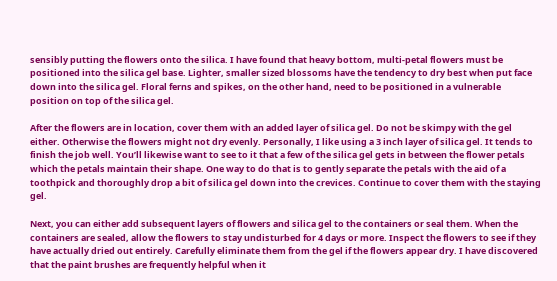sensibly putting the flowers onto the silica. I have found that heavy bottom, multi-petal flowers must be positioned into the silica gel base. Lighter, smaller sized blossoms have the tendency to dry best when put face down into the silica gel. Floral ferns and spikes, on the other hand, need to be positioned in a vulnerable position on top of the silica gel.

After the flowers are in location, cover them with an added layer of silica gel. Do not be skimpy with the gel either. Otherwise the flowers might not dry evenly. Personally, I like using a 3 inch layer of silica gel. It tends to finish the job well. You’ll likewise want to see to it that a few of the silica gel gets in between the flower petals which the petals maintain their shape. One way to do that is to gently separate the petals with the aid of a toothpick and thoroughly drop a bit of silica gel down into the crevices. Continue to cover them with the staying gel.

Next, you can either add subsequent layers of flowers and silica gel to the containers or seal them. When the containers are sealed, allow the flowers to stay undisturbed for 4 days or more. Inspect the flowers to see if they have actually dried out entirely. Carefully eliminate them from the gel if the flowers appear dry. I have discovered that the paint brushes are frequently helpful when it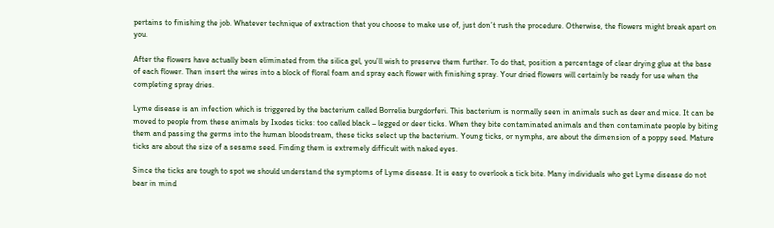pertains to finishing the job. Whatever technique of extraction that you choose to make use of, just don’t rush the procedure. Otherwise, the flowers might break apart on you.

After the flowers have actually been eliminated from the silica gel, you’ll wish to preserve them further. To do that, position a percentage of clear drying glue at the base of each flower. Then insert the wires into a block of floral foam and spray each flower with finishing spray. Your dried flowers will certainly be ready for use when the completing spray dries.

Lyme disease is an infection which is triggered by the bacterium called Borrelia burgdorferi. This bacterium is normally seen in animals such as deer and mice. It can be moved to people from these animals by Ixodes ticks: too called black – legged or deer ticks. When they bite contaminated animals and then contaminate people by biting them and passing the germs into the human bloodstream, these ticks select up the bacterium. Young ticks, or nymphs, are about the dimension of a poppy seed. Mature ticks are about the size of a sesame seed. Finding them is extremely difficult with naked eyes.

Since the ticks are tough to spot we should understand the symptoms of Lyme disease. It is easy to overlook a tick bite. Many individuals who get Lyme disease do not bear in mind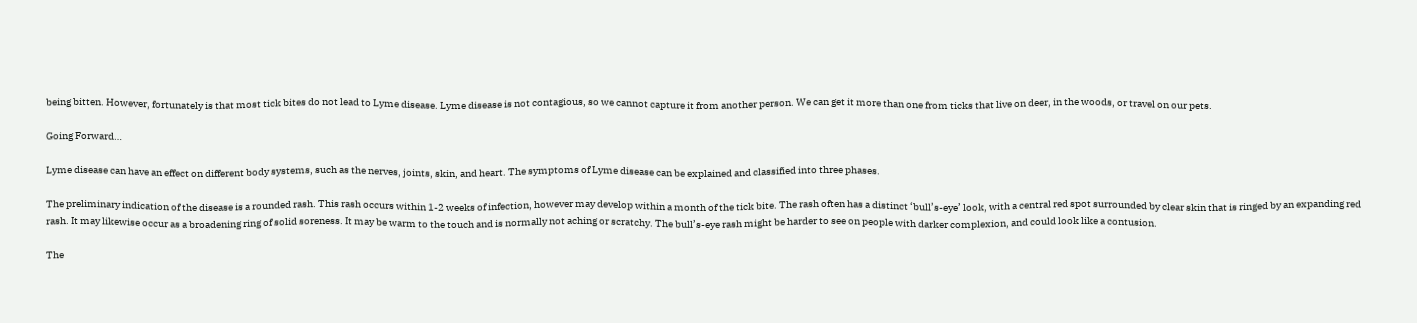being bitten. However, fortunately is that most tick bites do not lead to Lyme disease. Lyme disease is not contagious, so we cannot capture it from another person. We can get it more than one from ticks that live on deer, in the woods, or travel on our pets.

Going Forward…

Lyme disease can have an effect on different body systems, such as the nerves, joints, skin, and heart. The symptoms of Lyme disease can be explained and classified into three phases.

The preliminary indication of the disease is a rounded rash. This rash occurs within 1-2 weeks of infection, however may develop within a month of the tick bite. The rash often has a distinct ‘bull’s-eye’ look, with a central red spot surrounded by clear skin that is ringed by an expanding red rash. It may likewise occur as a broadening ring of solid soreness. It may be warm to the touch and is normally not aching or scratchy. The bull’s-eye rash might be harder to see on people with darker complexion, and could look like a contusion.

The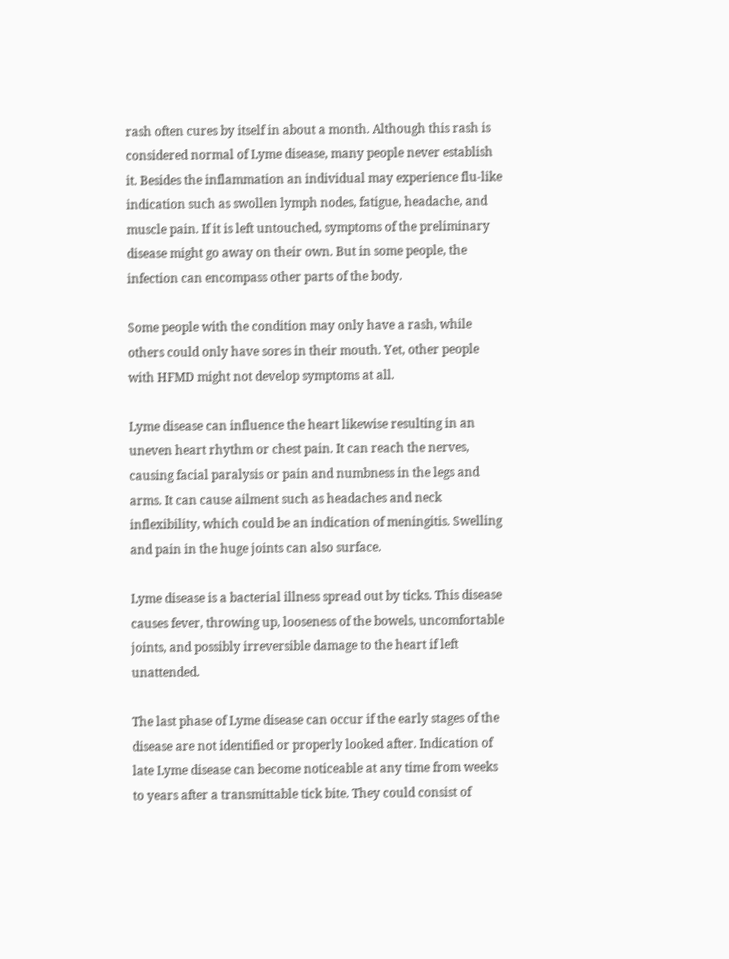rash often cures by itself in about a month. Although this rash is considered normal of Lyme disease, many people never establish it. Besides the inflammation an individual may experience flu-like indication such as swollen lymph nodes, fatigue, headache, and muscle pain. If it is left untouched, symptoms of the preliminary disease might go away on their own. But in some people, the infection can encompass other parts of the body.

Some people with the condition may only have a rash, while others could only have sores in their mouth. Yet, other people with HFMD might not develop symptoms at all.

Lyme disease can influence the heart likewise resulting in an uneven heart rhythm or chest pain. It can reach the nerves, causing facial paralysis or pain and numbness in the legs and arms. It can cause ailment such as headaches and neck inflexibility, which could be an indication of meningitis. Swelling and pain in the huge joints can also surface.

Lyme disease is a bacterial illness spread out by ticks. This disease causes fever, throwing up, looseness of the bowels, uncomfortable joints, and possibly irreversible damage to the heart if left unattended.

The last phase of Lyme disease can occur if the early stages of the disease are not identified or properly looked after. Indication of late Lyme disease can become noticeable at any time from weeks to years after a transmittable tick bite. They could consist of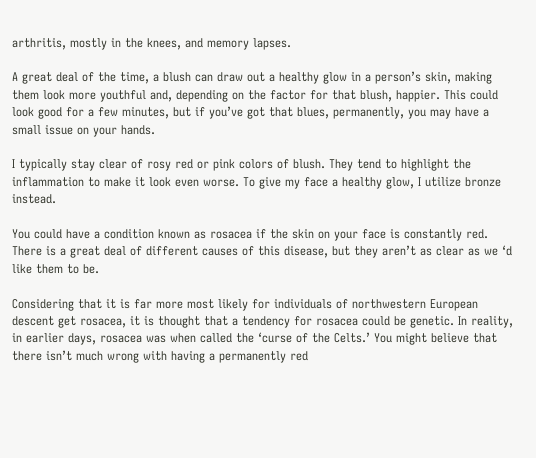arthritis, mostly in the knees, and memory lapses.

A great deal of the time, a blush can draw out a healthy glow in a person’s skin, making them look more youthful and, depending on the factor for that blush, happier. This could look good for a few minutes, but if you’ve got that blues, permanently, you may have a small issue on your hands.

I typically stay clear of rosy red or pink colors of blush. They tend to highlight the inflammation to make it look even worse. To give my face a healthy glow, I utilize bronze instead.

You could have a condition known as rosacea if the skin on your face is constantly red. There is a great deal of different causes of this disease, but they aren’t as clear as we ‘d like them to be.

Considering that it is far more most likely for individuals of northwestern European descent get rosacea, it is thought that a tendency for rosacea could be genetic. In reality, in earlier days, rosacea was when called the ‘curse of the Celts.’ You might believe that there isn’t much wrong with having a permanently red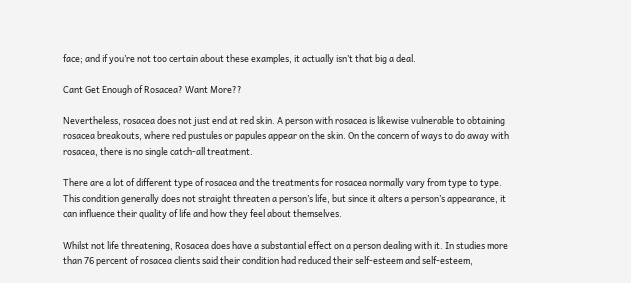face; and if you’re not too certain about these examples, it actually isn’t that big a deal.

Cant Get Enough of Rosacea? Want More??

Nevertheless, rosacea does not just end at red skin. A person with rosacea is likewise vulnerable to obtaining rosacea breakouts, where red pustules or papules appear on the skin. On the concern of ways to do away with rosacea, there is no single catch-all treatment.

There are a lot of different type of rosacea and the treatments for rosacea normally vary from type to type. This condition generally does not straight threaten a person’s life, but since it alters a person’s appearance, it can influence their quality of life and how they feel about themselves.

Whilst not life threatening, Rosacea does have a substantial effect on a person dealing with it. In studies more than 76 percent of rosacea clients said their condition had reduced their self-esteem and self-esteem,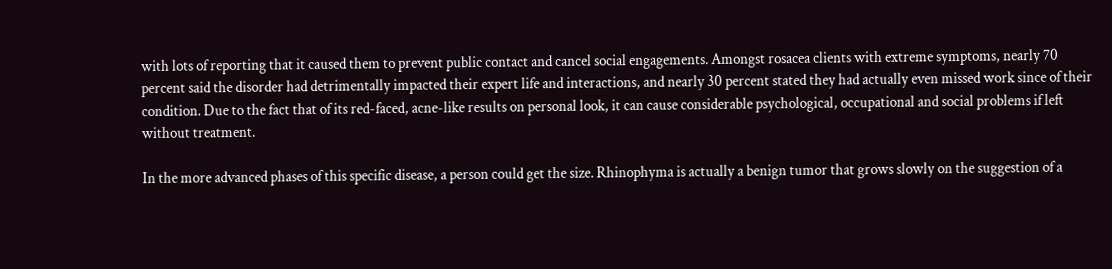with lots of reporting that it caused them to prevent public contact and cancel social engagements. Amongst rosacea clients with extreme symptoms, nearly 70 percent said the disorder had detrimentally impacted their expert life and interactions, and nearly 30 percent stated they had actually even missed work since of their condition. Due to the fact that of its red-faced, acne-like results on personal look, it can cause considerable psychological, occupational and social problems if left without treatment.

In the more advanced phases of this specific disease, a person could get the size. Rhinophyma is actually a benign tumor that grows slowly on the suggestion of a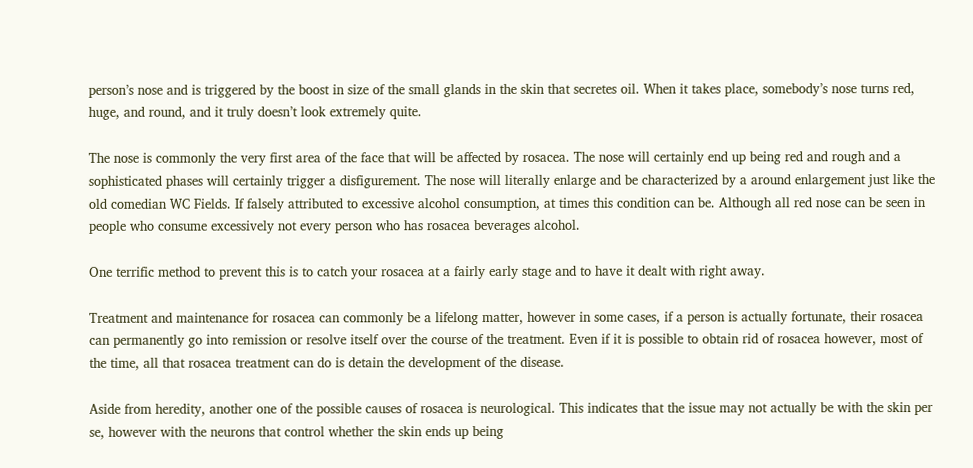person’s nose and is triggered by the boost in size of the small glands in the skin that secretes oil. When it takes place, somebody’s nose turns red, huge, and round, and it truly doesn’t look extremely quite.

The nose is commonly the very first area of the face that will be affected by rosacea. The nose will certainly end up being red and rough and a sophisticated phases will certainly trigger a disfigurement. The nose will literally enlarge and be characterized by a around enlargement just like the old comedian WC Fields. If falsely attributed to excessive alcohol consumption, at times this condition can be. Although all red nose can be seen in people who consume excessively not every person who has rosacea beverages alcohol.

One terrific method to prevent this is to catch your rosacea at a fairly early stage and to have it dealt with right away.

Treatment and maintenance for rosacea can commonly be a lifelong matter, however in some cases, if a person is actually fortunate, their rosacea can permanently go into remission or resolve itself over the course of the treatment. Even if it is possible to obtain rid of rosacea however, most of the time, all that rosacea treatment can do is detain the development of the disease.

Aside from heredity, another one of the possible causes of rosacea is neurological. This indicates that the issue may not actually be with the skin per se, however with the neurons that control whether the skin ends up being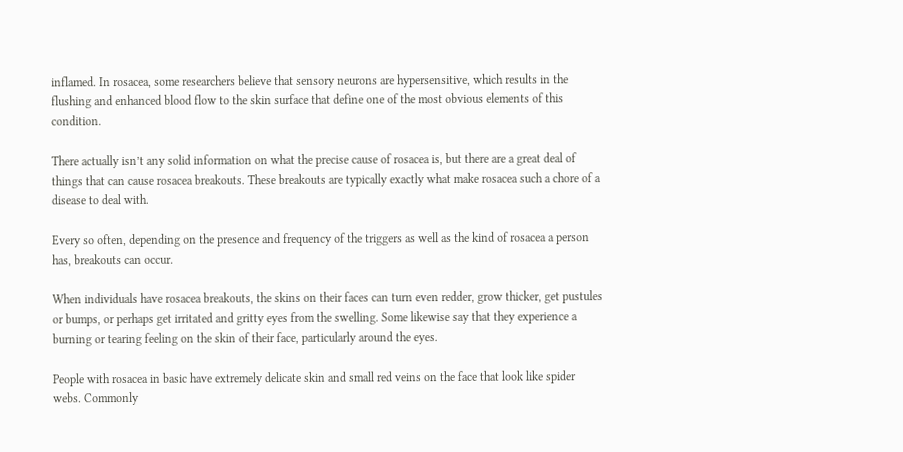inflamed. In rosacea, some researchers believe that sensory neurons are hypersensitive, which results in the flushing and enhanced blood flow to the skin surface that define one of the most obvious elements of this condition.

There actually isn’t any solid information on what the precise cause of rosacea is, but there are a great deal of things that can cause rosacea breakouts. These breakouts are typically exactly what make rosacea such a chore of a disease to deal with.

Every so often, depending on the presence and frequency of the triggers as well as the kind of rosacea a person has, breakouts can occur.

When individuals have rosacea breakouts, the skins on their faces can turn even redder, grow thicker, get pustules or bumps, or perhaps get irritated and gritty eyes from the swelling. Some likewise say that they experience a burning or tearing feeling on the skin of their face, particularly around the eyes.

People with rosacea in basic have extremely delicate skin and small red veins on the face that look like spider webs. Commonly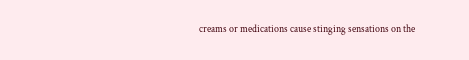creams or medications cause stinging sensations on the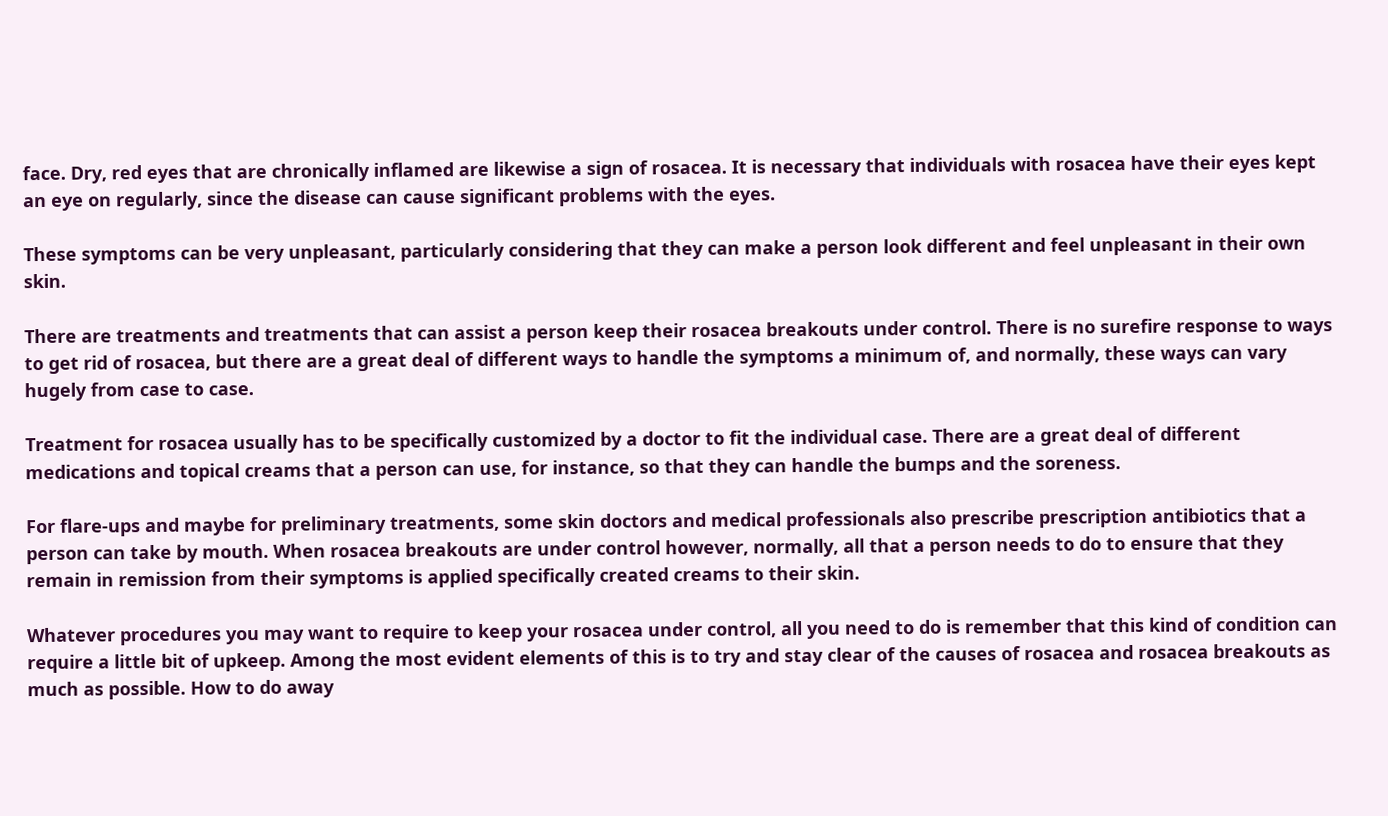face. Dry, red eyes that are chronically inflamed are likewise a sign of rosacea. It is necessary that individuals with rosacea have their eyes kept an eye on regularly, since the disease can cause significant problems with the eyes.

These symptoms can be very unpleasant, particularly considering that they can make a person look different and feel unpleasant in their own skin.

There are treatments and treatments that can assist a person keep their rosacea breakouts under control. There is no surefire response to ways to get rid of rosacea, but there are a great deal of different ways to handle the symptoms a minimum of, and normally, these ways can vary hugely from case to case.

Treatment for rosacea usually has to be specifically customized by a doctor to fit the individual case. There are a great deal of different medications and topical creams that a person can use, for instance, so that they can handle the bumps and the soreness.

For flare-ups and maybe for preliminary treatments, some skin doctors and medical professionals also prescribe prescription antibiotics that a person can take by mouth. When rosacea breakouts are under control however, normally, all that a person needs to do to ensure that they remain in remission from their symptoms is applied specifically created creams to their skin.

Whatever procedures you may want to require to keep your rosacea under control, all you need to do is remember that this kind of condition can require a little bit of upkeep. Among the most evident elements of this is to try and stay clear of the causes of rosacea and rosacea breakouts as much as possible. How to do away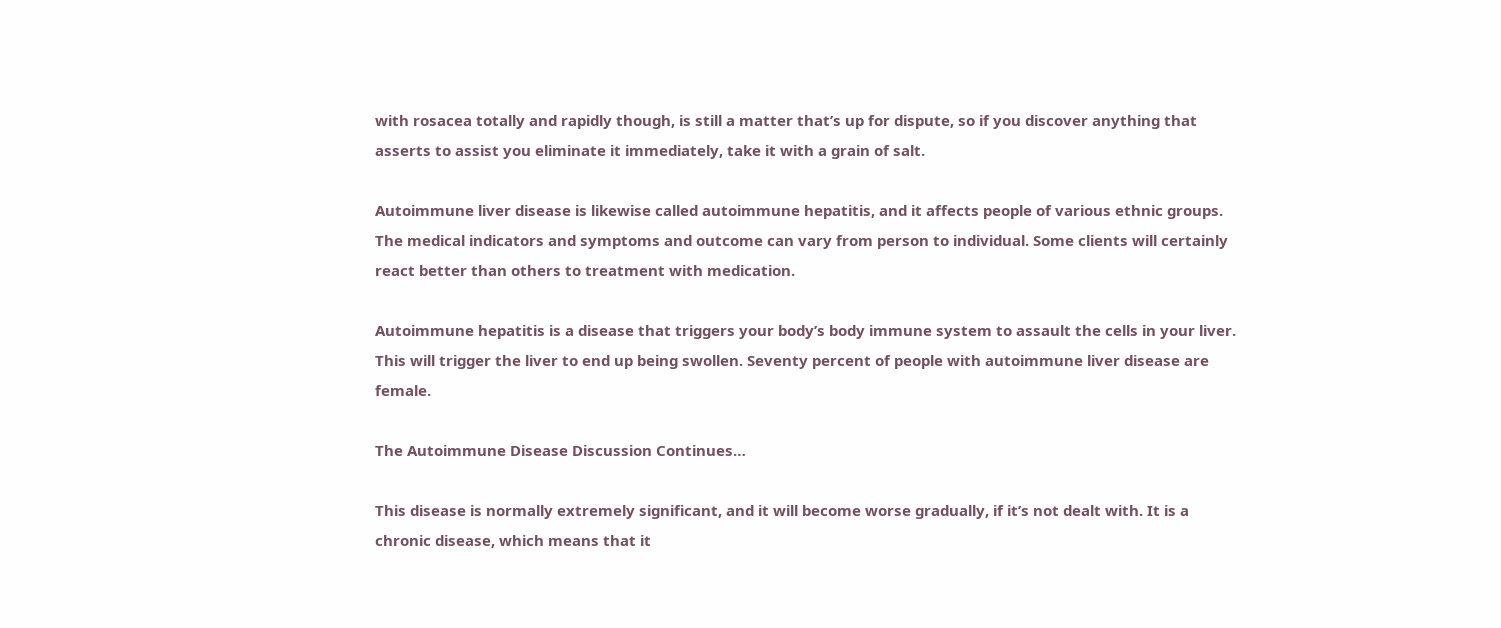with rosacea totally and rapidly though, is still a matter that’s up for dispute, so if you discover anything that asserts to assist you eliminate it immediately, take it with a grain of salt.

Autoimmune liver disease is likewise called autoimmune hepatitis, and it affects people of various ethnic groups. The medical indicators and symptoms and outcome can vary from person to individual. Some clients will certainly react better than others to treatment with medication.

Autoimmune hepatitis is a disease that triggers your body’s body immune system to assault the cells in your liver. This will trigger the liver to end up being swollen. Seventy percent of people with autoimmune liver disease are female.

The Autoimmune Disease Discussion Continues…

This disease is normally extremely significant, and it will become worse gradually, if it’s not dealt with. It is a chronic disease, which means that it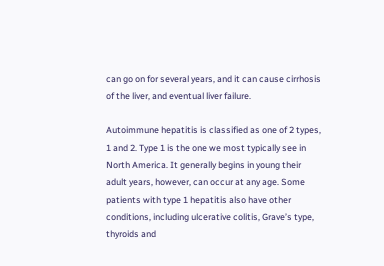can go on for several years, and it can cause cirrhosis of the liver, and eventual liver failure.

Autoimmune hepatitis is classified as one of 2 types, 1 and 2. Type 1 is the one we most typically see in North America. It generally begins in young their adult years, however, can occur at any age. Some patients with type 1 hepatitis also have other conditions, including ulcerative colitis, Grave’s type, thyroids and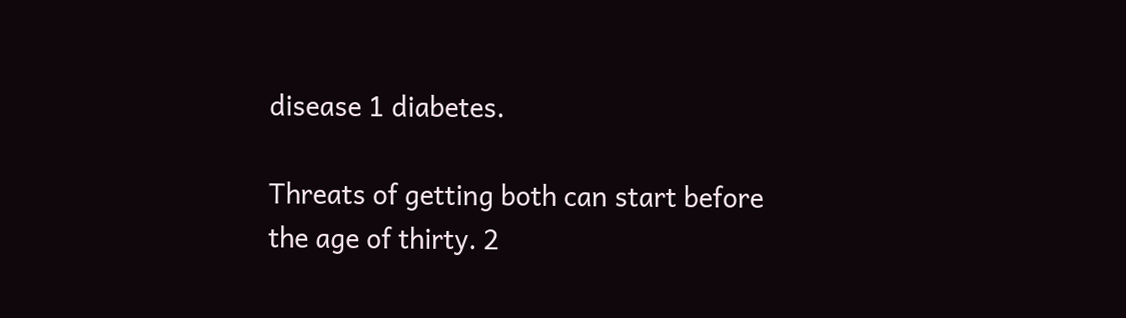disease 1 diabetes.

Threats of getting both can start before the age of thirty. 2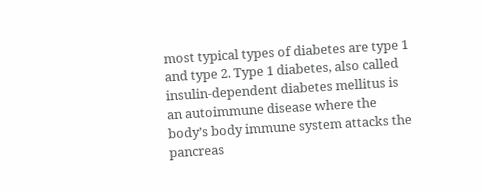most typical types of diabetes are type 1 and type 2. Type 1 diabetes, also called insulin-dependent diabetes mellitus is an autoimmune disease where the body’s body immune system attacks the pancreas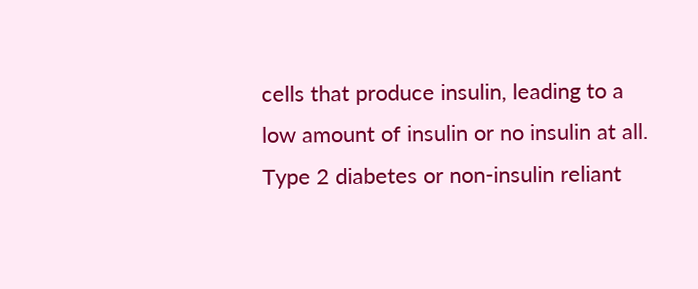cells that produce insulin, leading to a low amount of insulin or no insulin at all. Type 2 diabetes or non-insulin reliant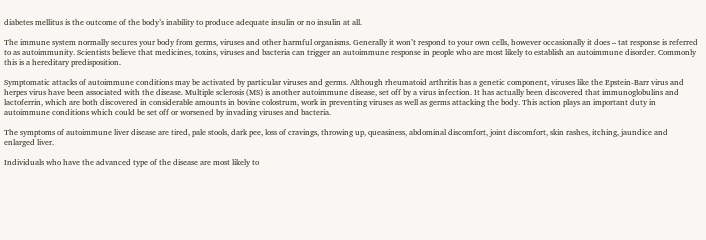diabetes mellitus is the outcome of the body’s inability to produce adequate insulin or no insulin at all.

The immune system normally secures your body from germs, viruses and other harmful organisms. Generally it won’t respond to your own cells, however occasionally it does – tat response is referred to as autoimmunity. Scientists believe that medicines, toxins, viruses and bacteria can trigger an autoimmune response in people who are most likely to establish an autoimmune disorder. Commonly this is a hereditary predisposition.

Symptomatic attacks of autoimmune conditions may be activated by particular viruses and germs. Although rheumatoid arthritis has a genetic component, viruses like the Epstein-Barr virus and herpes virus have been associated with the disease. Multiple sclerosis (MS) is another autoimmune disease, set off by a virus infection. It has actually been discovered that immunoglobulins and lactoferrin, which are both discovered in considerable amounts in bovine colostrum, work in preventing viruses as well as germs attacking the body. This action plays an important duty in autoimmune conditions which could be set off or worsened by invading viruses and bacteria.

The symptoms of autoimmune liver disease are tired, pale stools, dark pee, loss of cravings, throwing up, queasiness, abdominal discomfort, joint discomfort, skin rashes, itching, jaundice and enlarged liver.

Individuals who have the advanced type of the disease are most likely to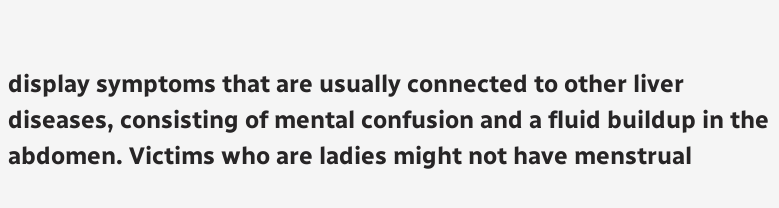display symptoms that are usually connected to other liver diseases, consisting of mental confusion and a fluid buildup in the abdomen. Victims who are ladies might not have menstrual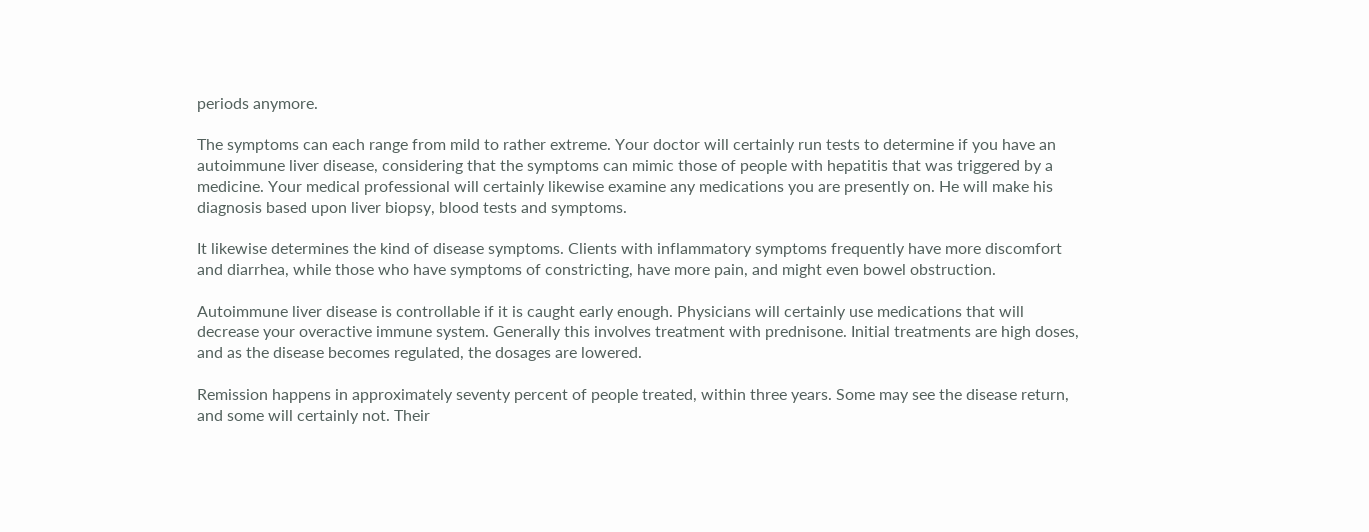periods anymore.

The symptoms can each range from mild to rather extreme. Your doctor will certainly run tests to determine if you have an autoimmune liver disease, considering that the symptoms can mimic those of people with hepatitis that was triggered by a medicine. Your medical professional will certainly likewise examine any medications you are presently on. He will make his diagnosis based upon liver biopsy, blood tests and symptoms.

It likewise determines the kind of disease symptoms. Clients with inflammatory symptoms frequently have more discomfort and diarrhea, while those who have symptoms of constricting, have more pain, and might even bowel obstruction.

Autoimmune liver disease is controllable if it is caught early enough. Physicians will certainly use medications that will decrease your overactive immune system. Generally this involves treatment with prednisone. Initial treatments are high doses, and as the disease becomes regulated, the dosages are lowered.

Remission happens in approximately seventy percent of people treated, within three years. Some may see the disease return, and some will certainly not. Their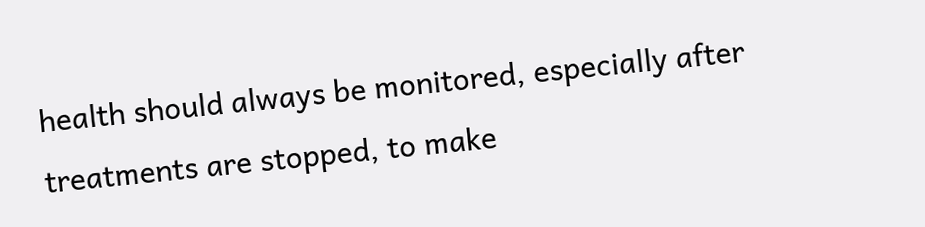health should always be monitored, especially after treatments are stopped, to make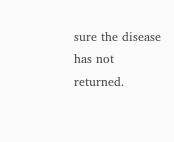sure the disease has not returned.